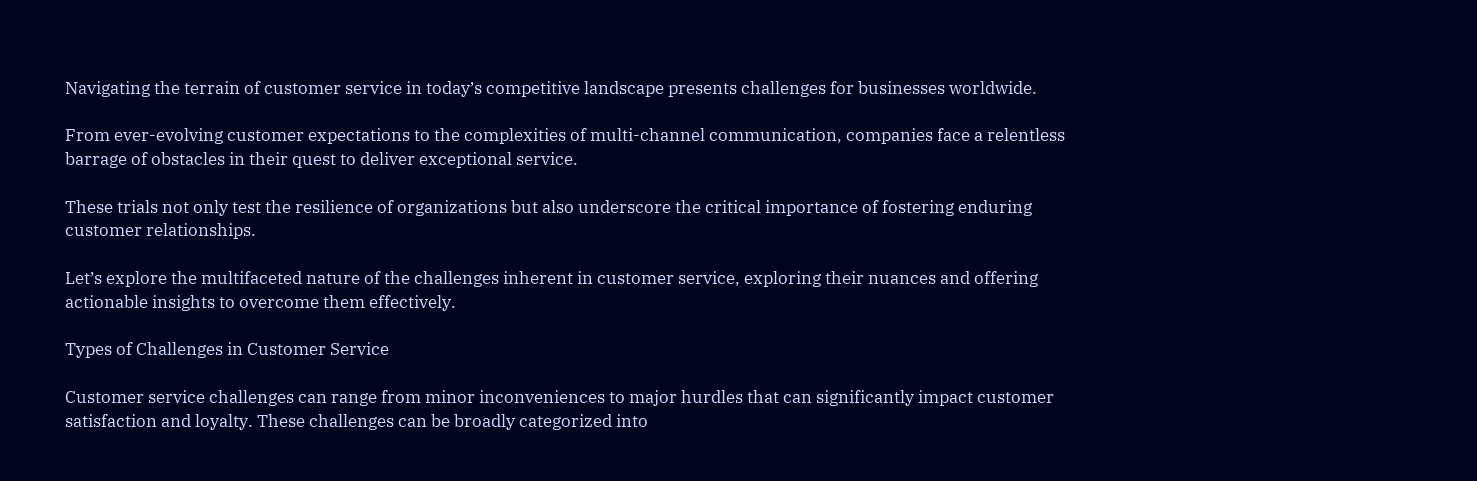Navigating the terrain of customer service in today’s competitive landscape presents challenges for businesses worldwide.

From ever-evolving customer expectations to the complexities of multi-channel communication, companies face a relentless barrage of obstacles in their quest to deliver exceptional service.

These trials not only test the resilience of organizations but also underscore the critical importance of fostering enduring customer relationships.

Let’s explore the multifaceted nature of the challenges inherent in customer service, exploring their nuances and offering actionable insights to overcome them effectively.

Types of Challenges in Customer Service

Customer service challenges can range from minor inconveniences to major hurdles that can significantly impact customer satisfaction and loyalty. These challenges can be broadly categorized into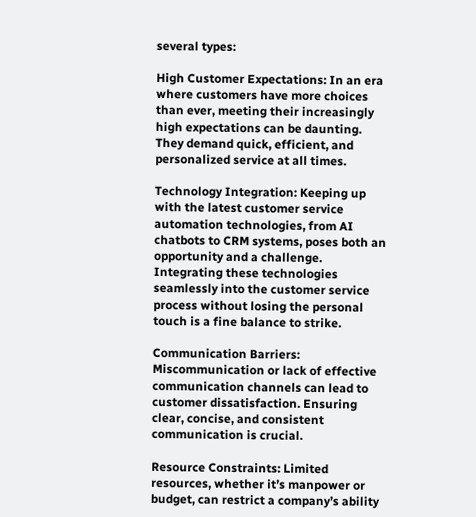several types:

High Customer Expectations: In an era where customers have more choices than ever, meeting their increasingly high expectations can be daunting. They demand quick, efficient, and personalized service at all times.

Technology Integration: Keeping up with the latest customer service automation technologies, from AI chatbots to CRM systems, poses both an opportunity and a challenge. Integrating these technologies seamlessly into the customer service process without losing the personal touch is a fine balance to strike.

Communication Barriers: Miscommunication or lack of effective communication channels can lead to customer dissatisfaction. Ensuring clear, concise, and consistent communication is crucial.

Resource Constraints: Limited resources, whether it’s manpower or budget, can restrict a company’s ability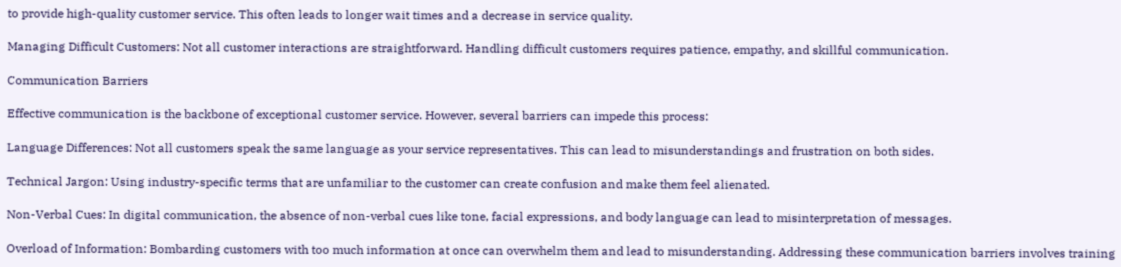to provide high-quality customer service. This often leads to longer wait times and a decrease in service quality.

Managing Difficult Customers: Not all customer interactions are straightforward. Handling difficult customers requires patience, empathy, and skillful communication.

Communication Barriers

Effective communication is the backbone of exceptional customer service. However, several barriers can impede this process:

Language Differences: Not all customers speak the same language as your service representatives. This can lead to misunderstandings and frustration on both sides.

Technical Jargon: Using industry-specific terms that are unfamiliar to the customer can create confusion and make them feel alienated.

Non-Verbal Cues: In digital communication, the absence of non-verbal cues like tone, facial expressions, and body language can lead to misinterpretation of messages.

Overload of Information: Bombarding customers with too much information at once can overwhelm them and lead to misunderstanding. Addressing these communication barriers involves training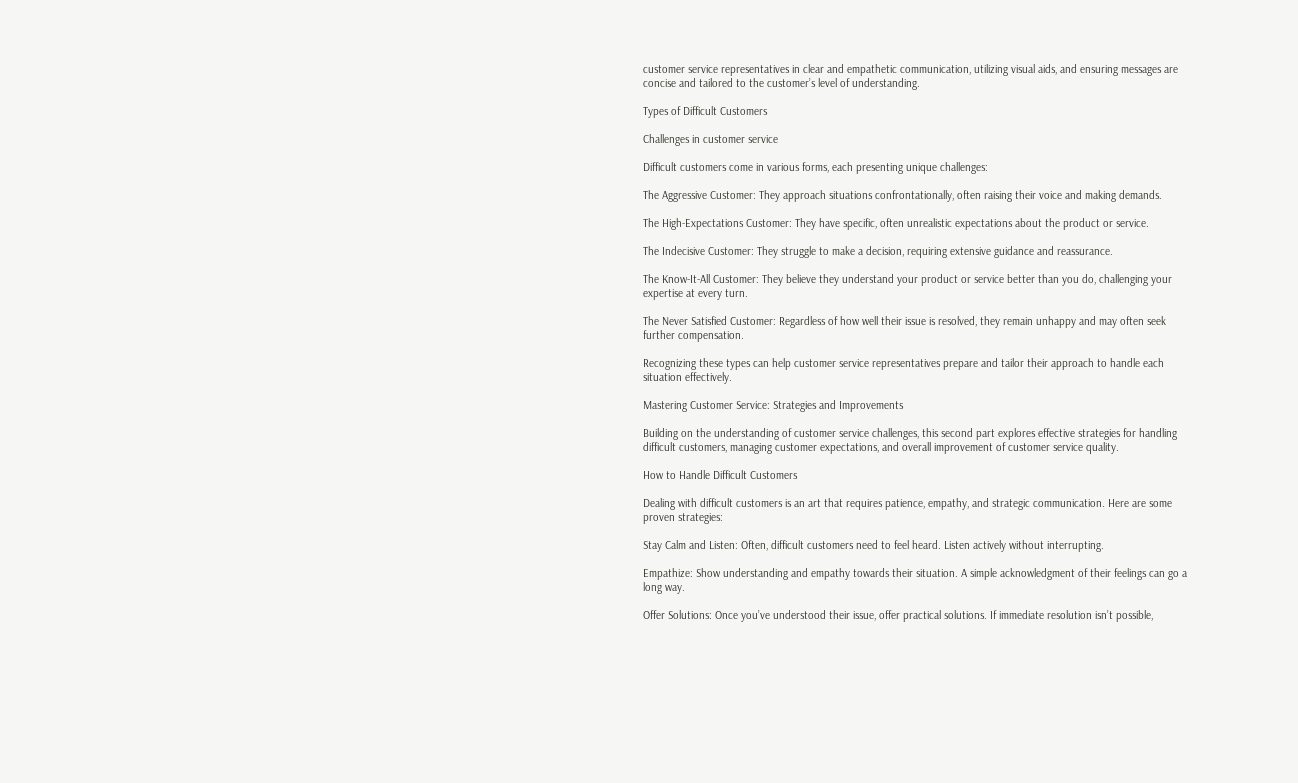customer service representatives in clear and empathetic communication, utilizing visual aids, and ensuring messages are concise and tailored to the customer’s level of understanding.

Types of Difficult Customers

Challenges in customer service

Difficult customers come in various forms, each presenting unique challenges:

The Aggressive Customer: They approach situations confrontationally, often raising their voice and making demands.

The High-Expectations Customer: They have specific, often unrealistic expectations about the product or service.

The Indecisive Customer: They struggle to make a decision, requiring extensive guidance and reassurance.

The Know-It-All Customer: They believe they understand your product or service better than you do, challenging your expertise at every turn.

The Never Satisfied Customer: Regardless of how well their issue is resolved, they remain unhappy and may often seek further compensation.

Recognizing these types can help customer service representatives prepare and tailor their approach to handle each situation effectively.

Mastering Customer Service: Strategies and Improvements

Building on the understanding of customer service challenges, this second part explores effective strategies for handling difficult customers, managing customer expectations, and overall improvement of customer service quality.

How to Handle Difficult Customers

Dealing with difficult customers is an art that requires patience, empathy, and strategic communication. Here are some proven strategies:

Stay Calm and Listen: Often, difficult customers need to feel heard. Listen actively without interrupting.

Empathize: Show understanding and empathy towards their situation. A simple acknowledgment of their feelings can go a long way.

Offer Solutions: Once you’ve understood their issue, offer practical solutions. If immediate resolution isn’t possible,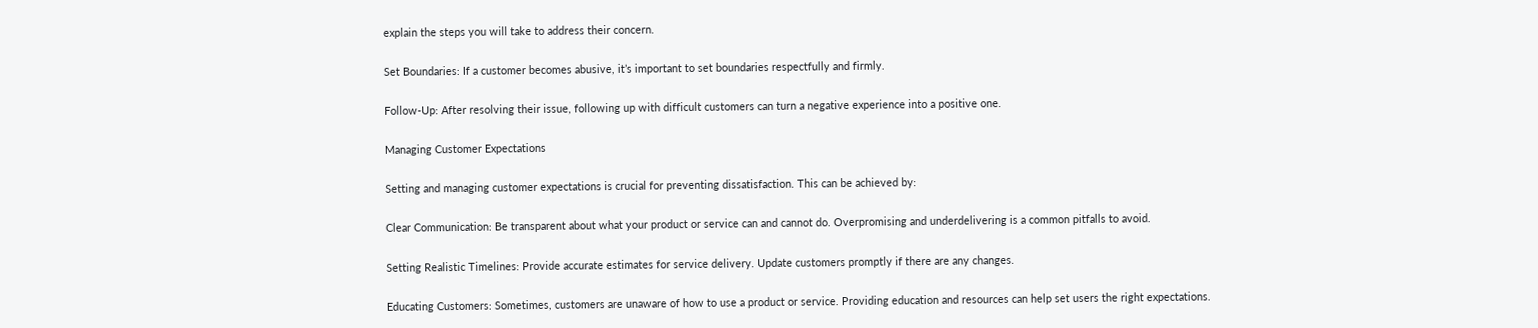explain the steps you will take to address their concern.

Set Boundaries: If a customer becomes abusive, it’s important to set boundaries respectfully and firmly.

Follow-Up: After resolving their issue, following up with difficult customers can turn a negative experience into a positive one.

Managing Customer Expectations

Setting and managing customer expectations is crucial for preventing dissatisfaction. This can be achieved by:

Clear Communication: Be transparent about what your product or service can and cannot do. Overpromising and underdelivering is a common pitfalls to avoid.

Setting Realistic Timelines: Provide accurate estimates for service delivery. Update customers promptly if there are any changes.

Educating Customers: Sometimes, customers are unaware of how to use a product or service. Providing education and resources can help set users the right expectations.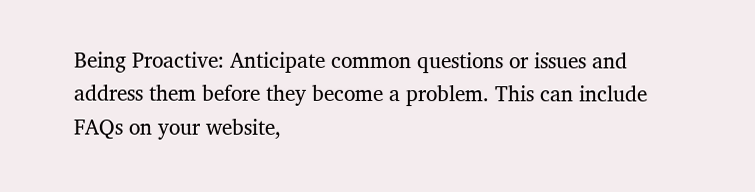Being Proactive: Anticipate common questions or issues and address them before they become a problem. This can include FAQs on your website,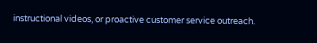instructional videos, or proactive customer service outreach.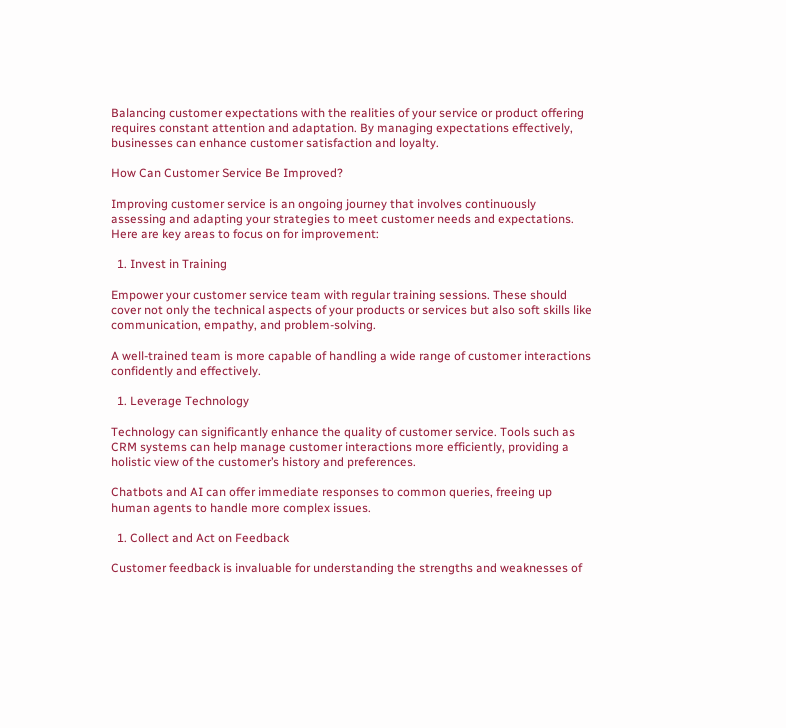Balancing customer expectations with the realities of your service or product offering requires constant attention and adaptation. By managing expectations effectively, businesses can enhance customer satisfaction and loyalty.

How Can Customer Service Be Improved?

Improving customer service is an ongoing journey that involves continuously assessing and adapting your strategies to meet customer needs and expectations. Here are key areas to focus on for improvement:

  1. Invest in Training

Empower your customer service team with regular training sessions. These should cover not only the technical aspects of your products or services but also soft skills like communication, empathy, and problem-solving.

A well-trained team is more capable of handling a wide range of customer interactions confidently and effectively.

  1. Leverage Technology

Technology can significantly enhance the quality of customer service. Tools such as CRM systems can help manage customer interactions more efficiently, providing a holistic view of the customer’s history and preferences.

Chatbots and AI can offer immediate responses to common queries, freeing up human agents to handle more complex issues.

  1. Collect and Act on Feedback

Customer feedback is invaluable for understanding the strengths and weaknesses of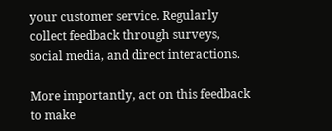your customer service. Regularly collect feedback through surveys, social media, and direct interactions.

More importantly, act on this feedback to make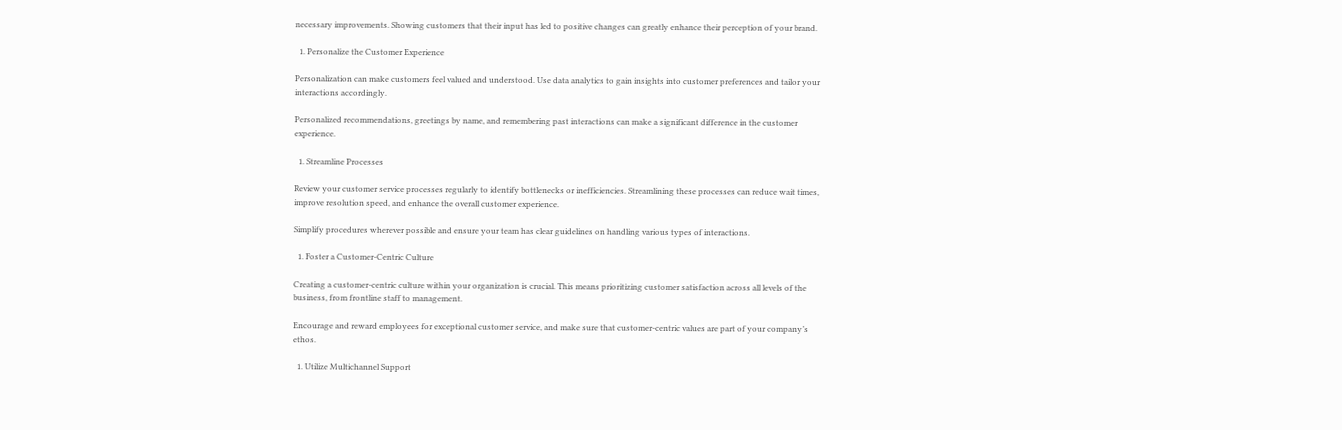necessary improvements. Showing customers that their input has led to positive changes can greatly enhance their perception of your brand.

  1. Personalize the Customer Experience

Personalization can make customers feel valued and understood. Use data analytics to gain insights into customer preferences and tailor your interactions accordingly.

Personalized recommendations, greetings by name, and remembering past interactions can make a significant difference in the customer experience.

  1. Streamline Processes

Review your customer service processes regularly to identify bottlenecks or inefficiencies. Streamlining these processes can reduce wait times, improve resolution speed, and enhance the overall customer experience.

Simplify procedures wherever possible and ensure your team has clear guidelines on handling various types of interactions.

  1. Foster a Customer-Centric Culture

Creating a customer-centric culture within your organization is crucial. This means prioritizing customer satisfaction across all levels of the business, from frontline staff to management.

Encourage and reward employees for exceptional customer service, and make sure that customer-centric values are part of your company’s ethos.

  1. Utilize Multichannel Support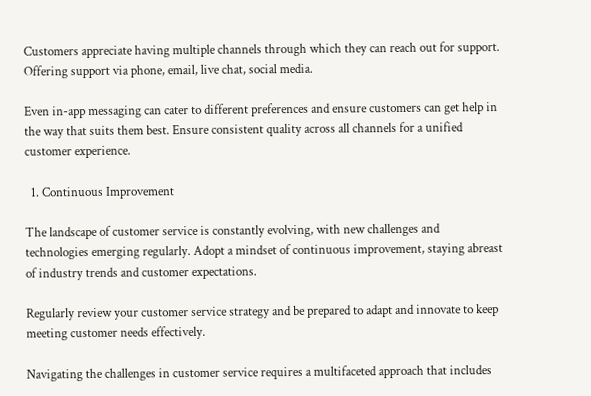Customers appreciate having multiple channels through which they can reach out for support. Offering support via phone, email, live chat, social media.

Even in-app messaging can cater to different preferences and ensure customers can get help in the way that suits them best. Ensure consistent quality across all channels for a unified customer experience.

  1. Continuous Improvement

The landscape of customer service is constantly evolving, with new challenges and technologies emerging regularly. Adopt a mindset of continuous improvement, staying abreast of industry trends and customer expectations.

Regularly review your customer service strategy and be prepared to adapt and innovate to keep meeting customer needs effectively.

Navigating the challenges in customer service requires a multifaceted approach that includes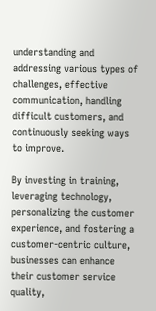understanding and addressing various types of challenges, effective communication, handling difficult customers, and continuously seeking ways to improve.

By investing in training, leveraging technology, personalizing the customer experience, and fostering a customer-centric culture, businesses can enhance their customer service quality,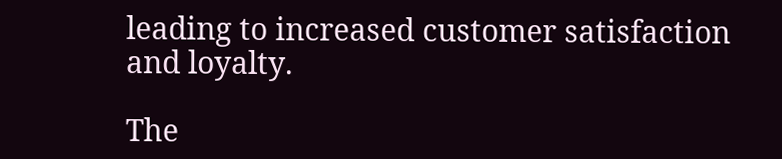leading to increased customer satisfaction and loyalty.

The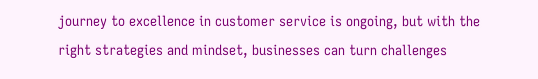journey to excellence in customer service is ongoing, but with the right strategies and mindset, businesses can turn challenges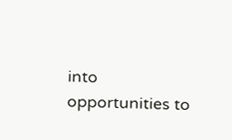into opportunities to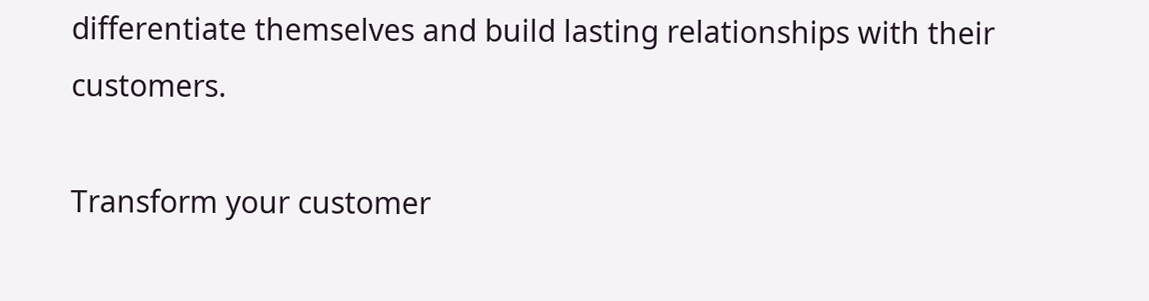differentiate themselves and build lasting relationships with their customers.

Transform your customer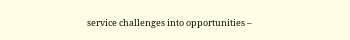service challenges into opportunities –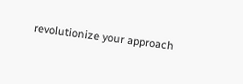revolutionize your approach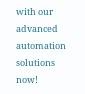with our advanced automation solutions now!